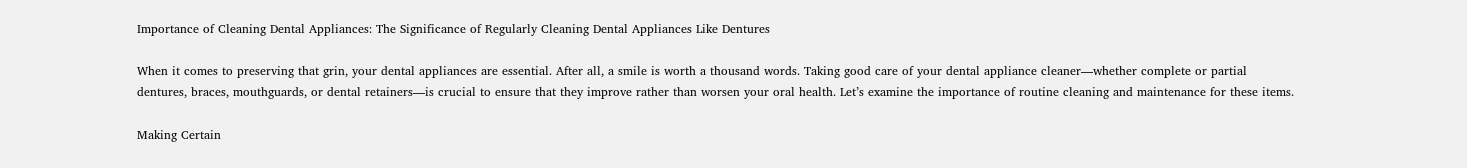Importance of Cleaning Dental Appliances: The Significance of Regularly Cleaning Dental Appliances Like Dentures

When it comes to preserving that grin, your dental appliances are essential. After all, a smile is worth a thousand words. Taking good care of your dental appliance cleaner—whether complete or partial dentures, braces, mouthguards, or dental retainers—is crucial to ensure that they improve rather than worsen your oral health. Let’s examine the importance of routine cleaning and maintenance for these items.

Making Certain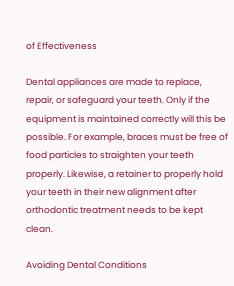of Effectiveness

Dental appliances are made to replace, repair, or safeguard your teeth. Only if the equipment is maintained correctly will this be possible. For example, braces must be free of food particles to straighten your teeth properly. Likewise, a retainer to properly hold your teeth in their new alignment after orthodontic treatment needs to be kept clean.

Avoiding Dental Conditions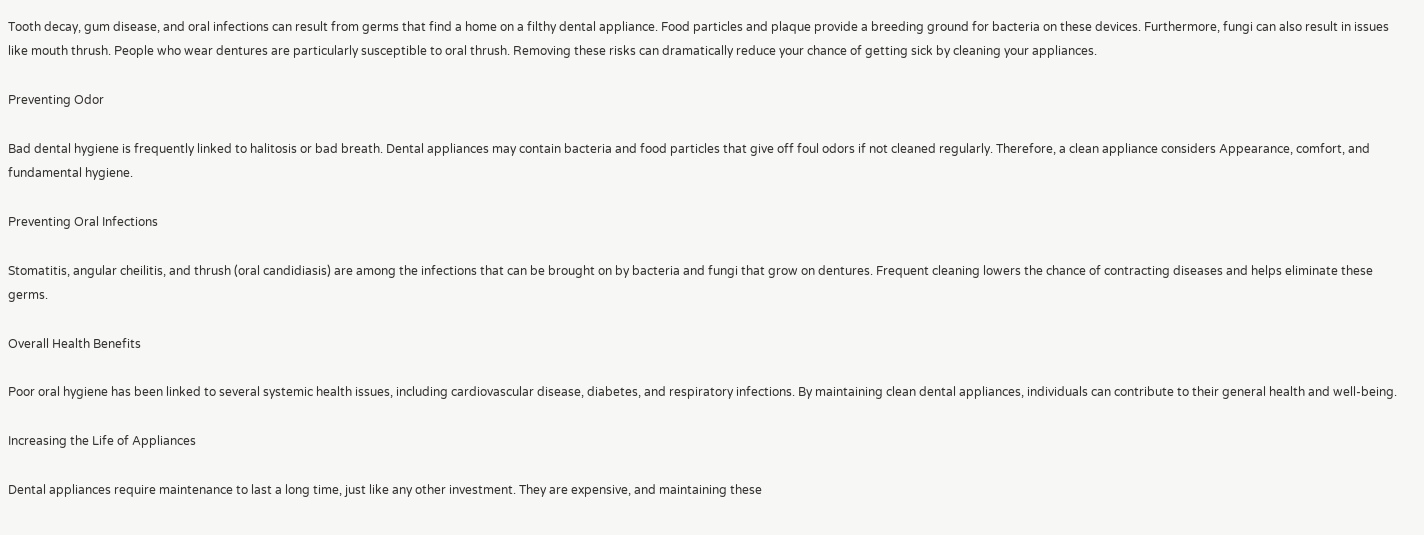Tooth decay, gum disease, and oral infections can result from germs that find a home on a filthy dental appliance. Food particles and plaque provide a breeding ground for bacteria on these devices. Furthermore, fungi can also result in issues like mouth thrush. People who wear dentures are particularly susceptible to oral thrush. Removing these risks can dramatically reduce your chance of getting sick by cleaning your appliances.

Preventing Odor

Bad dental hygiene is frequently linked to halitosis or bad breath. Dental appliances may contain bacteria and food particles that give off foul odors if not cleaned regularly. Therefore, a clean appliance considers Appearance, comfort, and fundamental hygiene.

Preventing Oral Infections

Stomatitis, angular cheilitis, and thrush (oral candidiasis) are among the infections that can be brought on by bacteria and fungi that grow on dentures. Frequent cleaning lowers the chance of contracting diseases and helps eliminate these germs.

Overall Health Benefits

Poor oral hygiene has been linked to several systemic health issues, including cardiovascular disease, diabetes, and respiratory infections. By maintaining clean dental appliances, individuals can contribute to their general health and well-being.

Increasing the Life of Appliances

Dental appliances require maintenance to last a long time, just like any other investment. They are expensive, and maintaining these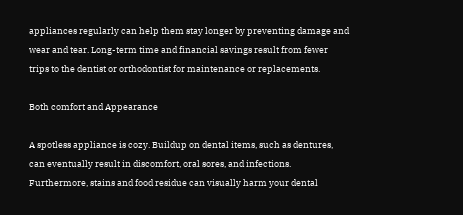appliances regularly can help them stay longer by preventing damage and wear and tear. Long-term time and financial savings result from fewer trips to the dentist or orthodontist for maintenance or replacements.

Both comfort and Appearance

A spotless appliance is cozy. Buildup on dental items, such as dentures, can eventually result in discomfort, oral sores, and infections. Furthermore, stains and food residue can visually harm your dental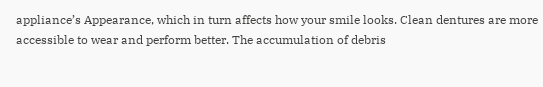appliance’s Appearance, which in turn affects how your smile looks. Clean dentures are more accessible to wear and perform better. The accumulation of debris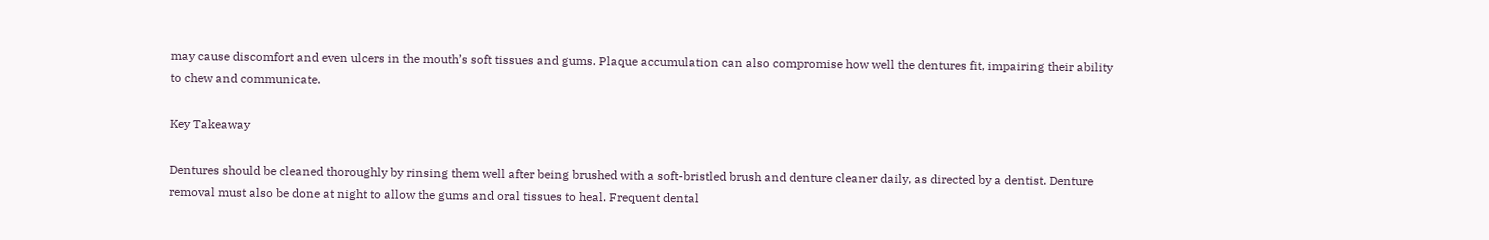may cause discomfort and even ulcers in the mouth’s soft tissues and gums. Plaque accumulation can also compromise how well the dentures fit, impairing their ability to chew and communicate.

Key Takeaway

Dentures should be cleaned thoroughly by rinsing them well after being brushed with a soft-bristled brush and denture cleaner daily, as directed by a dentist. Denture removal must also be done at night to allow the gums and oral tissues to heal. Frequent dental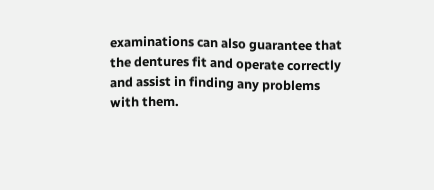examinations can also guarantee that the dentures fit and operate correctly and assist in finding any problems with them.